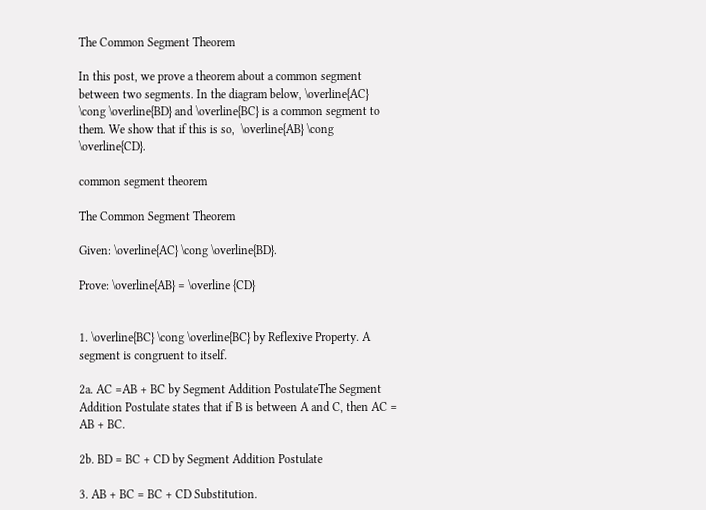The Common Segment Theorem

In this post, we prove a theorem about a common segment between two segments. In the diagram below, \overline{AC} \cong \overline{BD} and \overline{BC} is a common segment to them. We show that if this is so,  \overline{AB} \cong \overline{CD}.

common segment theorem

The Common Segment Theorem

Given: \overline{AC} \cong \overline{BD}.

Prove: \overline{AB} = \overline {CD}


1. \overline{BC} \cong \overline{BC} by Reflexive Property. A segment is congruent to itself.

2a. AC =AB + BC by Segment Addition PostulateThe Segment Addition Postulate states that if B is between A and C, then AC = AB + BC.

2b. BD = BC + CD by Segment Addition Postulate

3. AB + BC = BC + CD Substitution.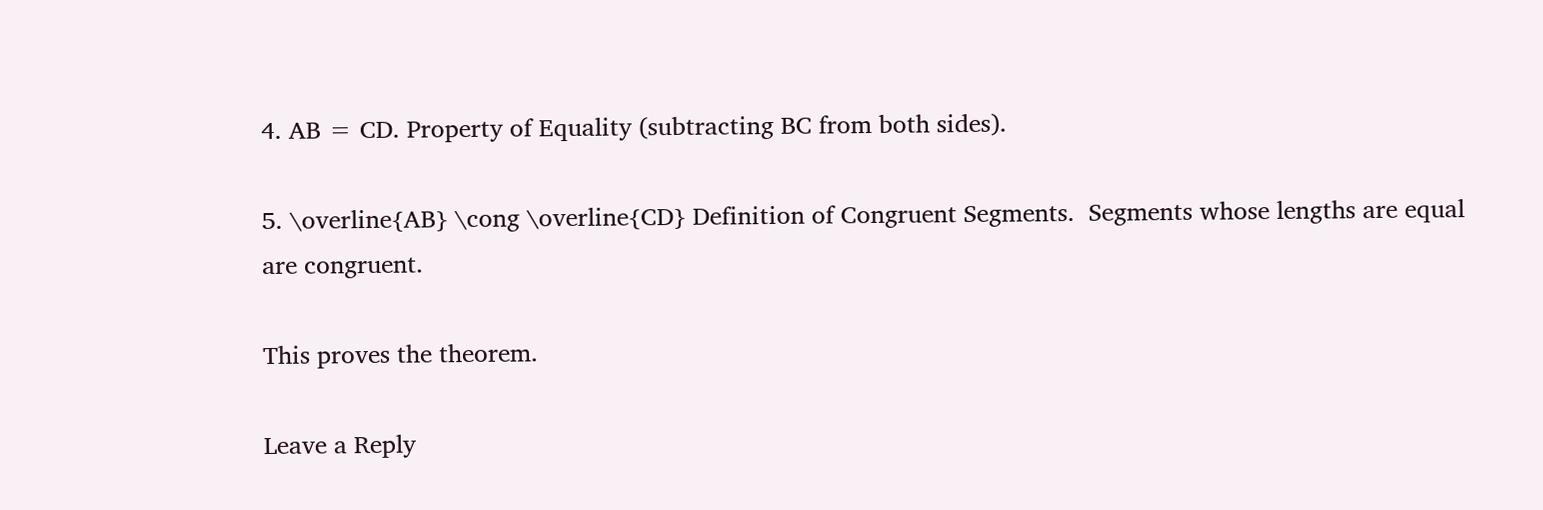4. AB = CD. Property of Equality (subtracting BC from both sides).

5. \overline{AB} \cong \overline{CD} Definition of Congruent Segments.  Segments whose lengths are equal are congruent.

This proves the theorem.

Leave a Reply